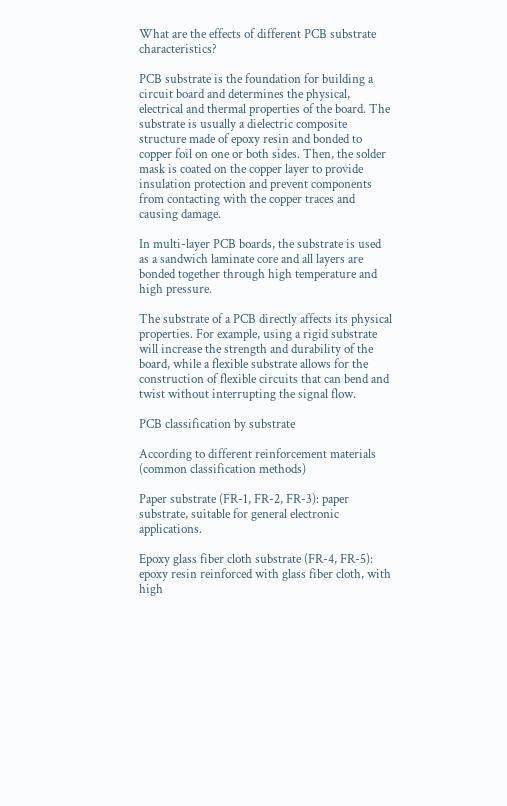What are the effects of different PCB substrate characteristics?

PCB substrate is the foundation for building a circuit board and determines the physical, electrical and thermal properties of the board. The substrate is usually a dielectric composite structure made of epoxy resin and bonded to copper foil on one or both sides. Then, the solder mask is coated on the copper layer to provide insulation protection and prevent components from contacting with the copper traces and causing damage.

In multi-layer PCB boards, the substrate is used as a sandwich laminate core and all layers are bonded together through high temperature and high pressure.

The substrate of a PCB directly affects its physical properties. For example, using a rigid substrate will increase the strength and durability of the board, while a flexible substrate allows for the construction of flexible circuits that can bend and twist without interrupting the signal flow.

PCB classification by substrate

According to different reinforcement materials (common classification methods)

Paper substrate (FR-1, FR-2, FR-3): paper substrate, suitable for general electronic applications.

Epoxy glass fiber cloth substrate (FR-4, FR-5): epoxy resin reinforced with glass fiber cloth, with high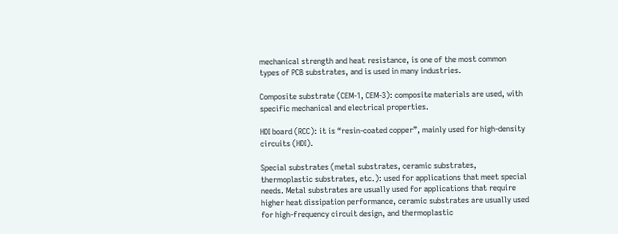mechanical strength and heat resistance, is one of the most common types of PCB substrates, and is used in many industries.

Composite substrate (CEM-1, CEM-3): composite materials are used, with specific mechanical and electrical properties.

HDI board (RCC): it is “resin-coated copper”, mainly used for high-density circuits (HDI).

Special substrates (metal substrates, ceramic substrates, thermoplastic substrates, etc.): used for applications that meet special needs. Metal substrates are usually used for applications that require higher heat dissipation performance, ceramic substrates are usually used for high-frequency circuit design, and thermoplastic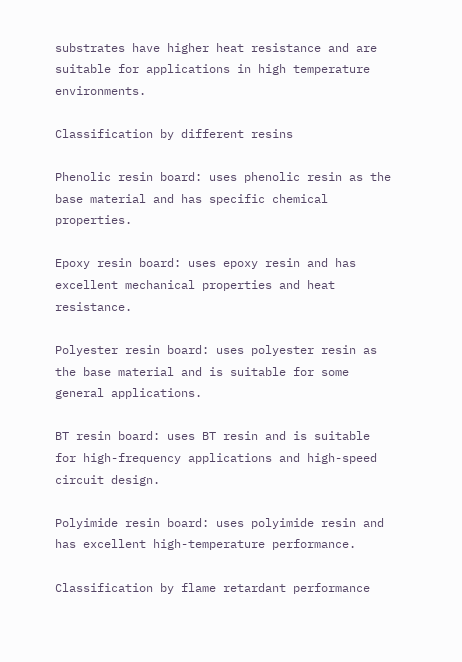substrates have higher heat resistance and are suitable for applications in high temperature environments.

Classification by different resins

Phenolic resin board: uses phenolic resin as the base material and has specific chemical properties.

Epoxy resin board: uses epoxy resin and has excellent mechanical properties and heat resistance.

Polyester resin board: uses polyester resin as the base material and is suitable for some general applications.

BT resin board: uses BT resin and is suitable for high-frequency applications and high-speed circuit design.

Polyimide resin board: uses polyimide resin and has excellent high-temperature performance.

Classification by flame retardant performance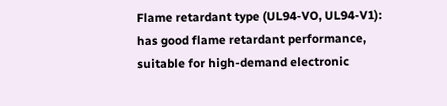Flame retardant type (UL94-VO, UL94-V1): has good flame retardant performance, suitable for high-demand electronic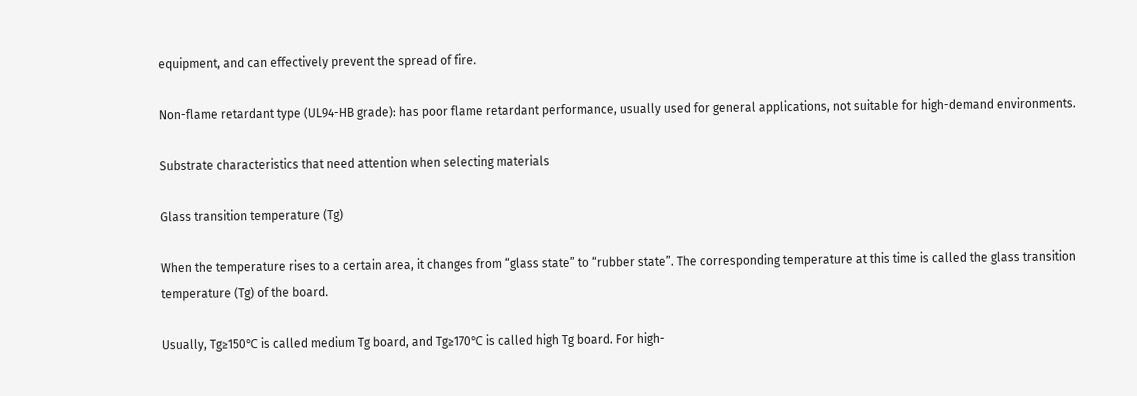equipment, and can effectively prevent the spread of fire.

Non-flame retardant type (UL94-HB grade): has poor flame retardant performance, usually used for general applications, not suitable for high-demand environments.

Substrate characteristics that need attention when selecting materials

Glass transition temperature (Tg)

When the temperature rises to a certain area, it changes from “glass state” to “rubber state”. The corresponding temperature at this time is called the glass transition temperature (Tg) of the board.

Usually, Tg≥150℃ is called medium Tg board, and Tg≥170℃ is called high Tg board. For high-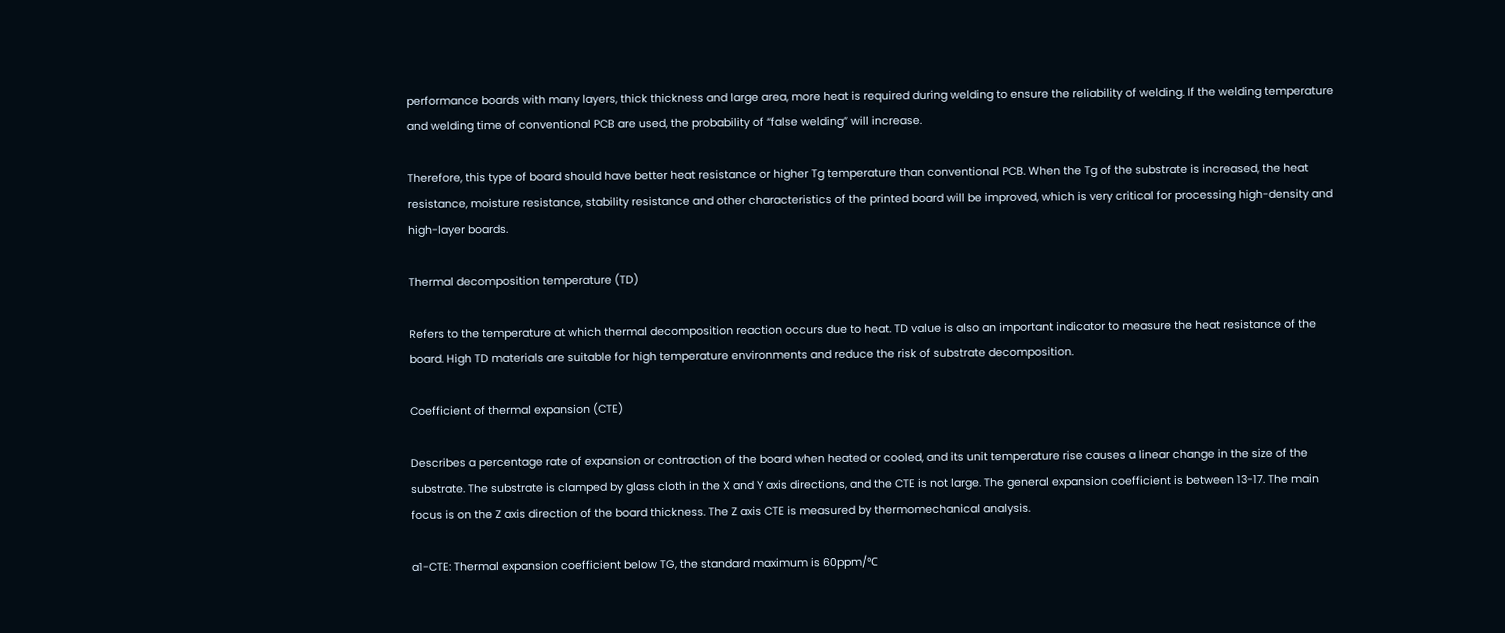performance boards with many layers, thick thickness and large area, more heat is required during welding to ensure the reliability of welding. If the welding temperature and welding time of conventional PCB are used, the probability of “false welding” will increase.

Therefore, this type of board should have better heat resistance or higher Tg temperature than conventional PCB. When the Tg of the substrate is increased, the heat resistance, moisture resistance, stability resistance and other characteristics of the printed board will be improved, which is very critical for processing high-density and high-layer boards.

Thermal decomposition temperature (TD)

Refers to the temperature at which thermal decomposition reaction occurs due to heat. TD value is also an important indicator to measure the heat resistance of the board. High TD materials are suitable for high temperature environments and reduce the risk of substrate decomposition.

Coefficient of thermal expansion (CTE)

Describes a percentage rate of expansion or contraction of the board when heated or cooled, and its unit temperature rise causes a linear change in the size of the substrate. The substrate is clamped by glass cloth in the X and Y axis directions, and the CTE is not large. The general expansion coefficient is between 13-17. The main focus is on the Z axis direction of the board thickness. The Z axis CTE is measured by thermomechanical analysis.

a1-CTE: Thermal expansion coefficient below TG, the standard maximum is 60ppm/℃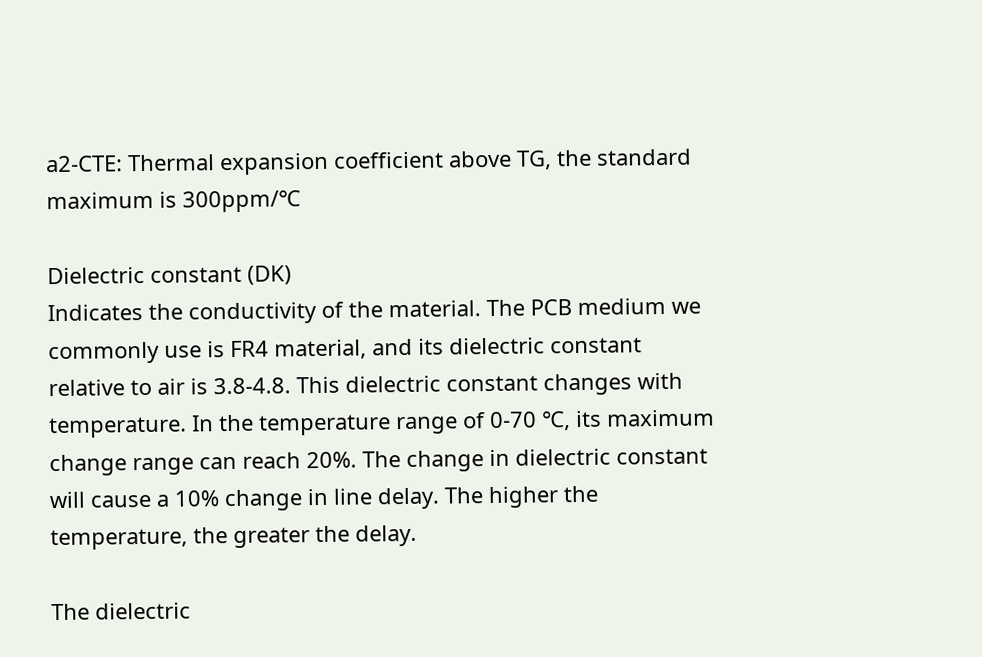a2-CTE: Thermal expansion coefficient above TG, the standard maximum is 300ppm/℃

Dielectric constant (DK)
Indicates the conductivity of the material. The PCB medium we commonly use is FR4 material, and its dielectric constant relative to air is 3.8-4.8. This dielectric constant changes with temperature. In the temperature range of 0-70 ℃, its maximum change range can reach 20%. The change in dielectric constant will cause a 10% change in line delay. The higher the temperature, the greater the delay.

The dielectric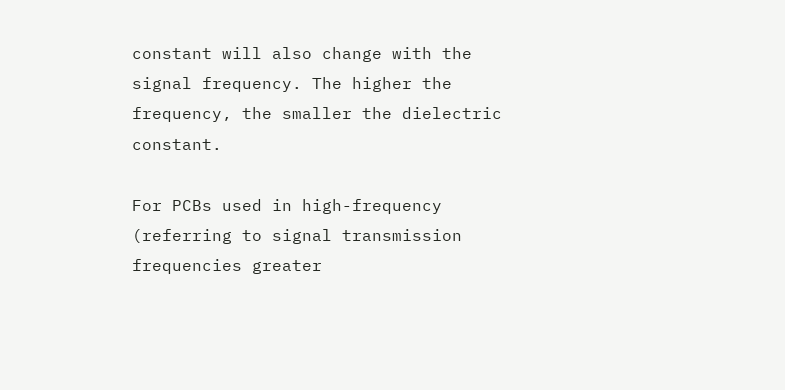constant will also change with the signal frequency. The higher the frequency, the smaller the dielectric constant.

For PCBs used in high-frequency (referring to signal transmission frequencies greater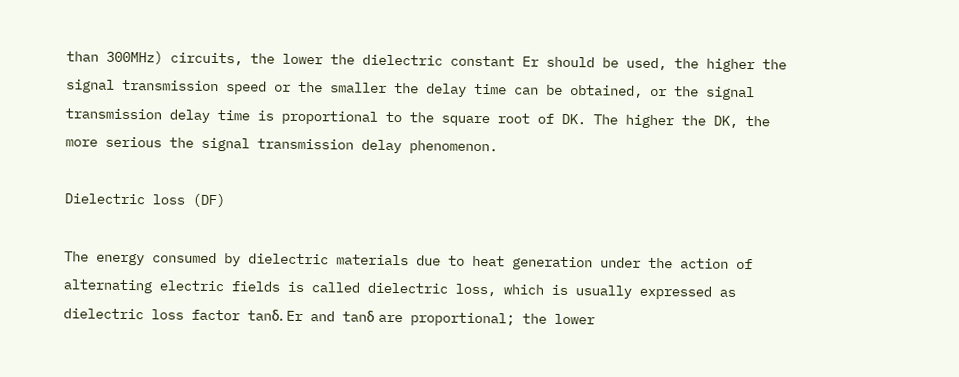than 300MHz) circuits, the lower the dielectric constant Er should be used, the higher the signal transmission speed or the smaller the delay time can be obtained, or the signal transmission delay time is proportional to the square root of DK. The higher the DK, the more serious the signal transmission delay phenomenon.

Dielectric loss (DF)

The energy consumed by dielectric materials due to heat generation under the action of alternating electric fields is called dielectric loss, which is usually expressed as dielectric loss factor tanδ. Er and tanδ are proportional; the lower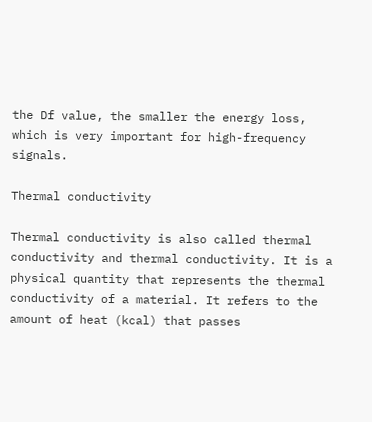the Df value, the smaller the energy loss, which is very important for high-frequency signals.

Thermal conductivity

Thermal conductivity is also called thermal conductivity and thermal conductivity. It is a physical quantity that represents the thermal conductivity of a material. It refers to the amount of heat (kcal) that passes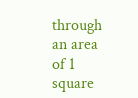through an area of 1 square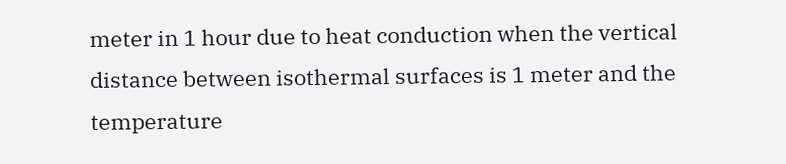meter in 1 hour due to heat conduction when the vertical distance between isothermal surfaces is 1 meter and the temperature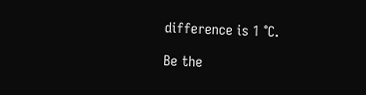difference is 1 ℃.

Be the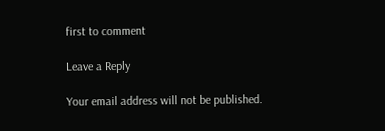first to comment

Leave a Reply

Your email address will not be published.